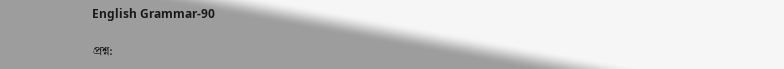English Grammar-90

প্রশ্ন: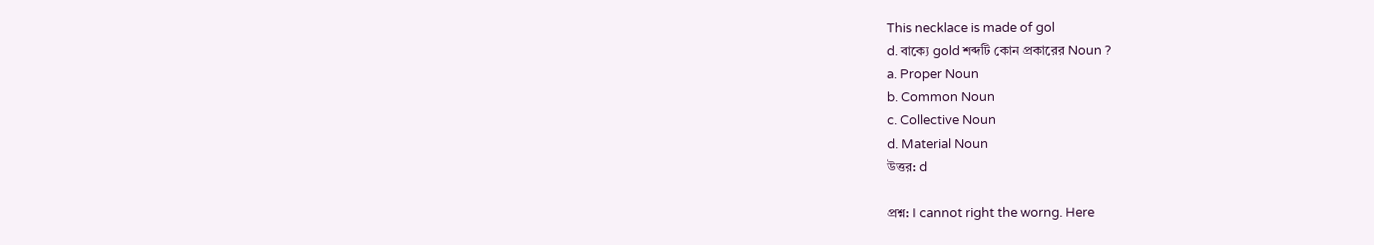This necklace is made of gol
d. বাক্যে gold শব্দটি কোন প্রকারের Noun ?
a. Proper Noun
b. Common Noun
c. Collective Noun
d. Material Noun
উত্তর: d

প্রশ্ন: I cannot right the worng. Here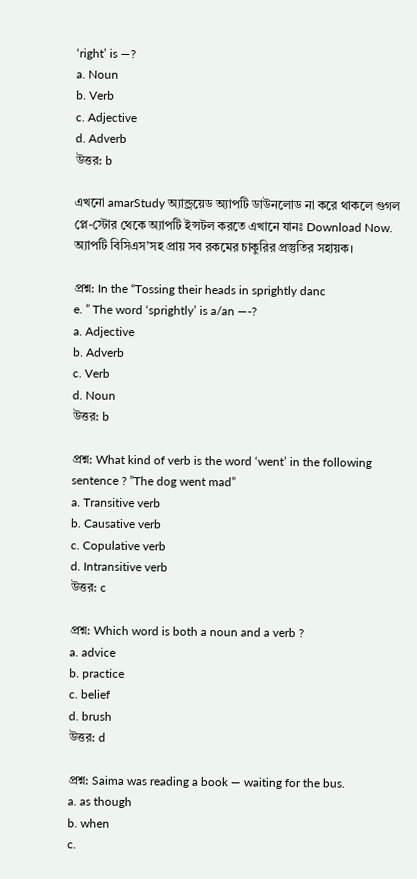‘right’ is —?
a. Noun
b. Verb
c. Adjective
d. Adverb
উত্তর: b

এখনো amarStudy অ্যান্ড্রয়েড অ্যাপটি ডাউনলোড না করে থাকলে গুগল প্লে-স্টোর থেকে অ্যাপটি ইন্সটল করতে এখানে যানঃ Download Now. অ্যাপটি বিসিএস’সহ প্রায় সব রকমের চাকুরির প্রস্তুতির সহায়ক।

প্রশ্ন: In the “Tossing their heads in sprightly danc
e. ” The word ‘sprightly’ is a/an —-?
a. Adjective
b. Adverb
c. Verb
d. Noun
উত্তর: b

প্রশ্ন: What kind of verb is the word ‘went’ in the following sentence ? ”The dog went mad”
a. Transitive verb
b. Causative verb
c. Copulative verb
d. Intransitive verb
উত্তর: c

প্রশ্ন: Which word is both a noun and a verb ?
a. advice
b. practice
c. belief
d. brush
উত্তর: d

প্রশ্ন: Saima was reading a book — waiting for the bus.
a. as though
b. when
c.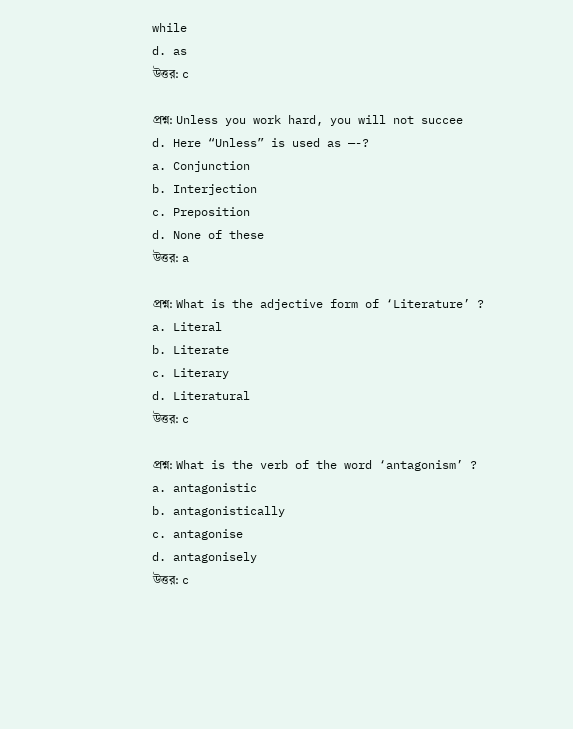while
d. as
উত্তর: c

প্রশ্ন: Unless you work hard, you will not succee
d. Here “Unless” is used as —-?
a. Conjunction
b. Interjection
c. Preposition
d. None of these
উত্তর: a

প্রশ্ন: What is the adjective form of ‘Literature’ ?
a. Literal
b. Literate
c. Literary
d. Literatural
উত্তর: c

প্রশ্ন: What is the verb of the word ‘antagonism’ ?
a. antagonistic
b. antagonistically
c. antagonise
d. antagonisely
উত্তর: c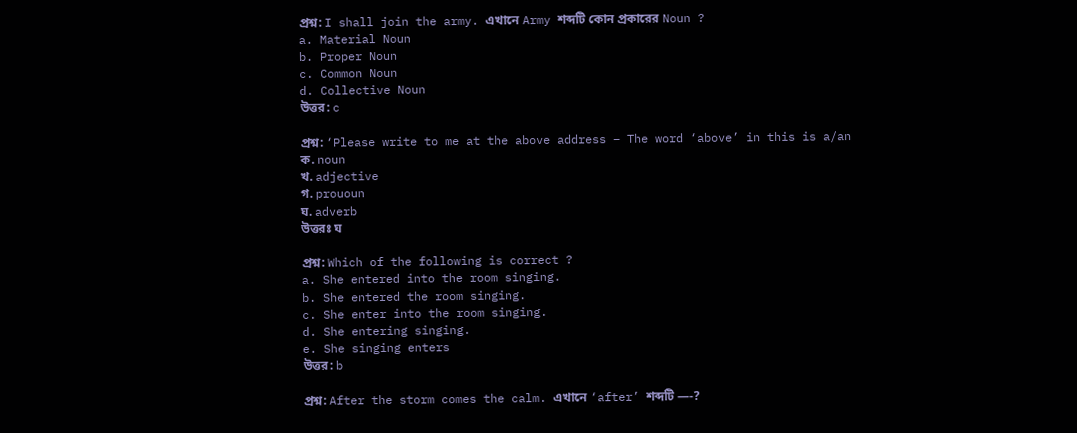প্রশ্ন: I shall join the army. এখানে Army শব্দটি কোন প্রকারের Noun ?
a. Material Noun
b. Proper Noun
c. Common Noun
d. Collective Noun
উত্তর: c

প্রশ্ন: ‘Please write to me at the above address – The word ‘above’ in this is a/an
ক. noun
খ. adjective
গ. prououn
ঘ. adverb
উত্তরঃ ঘ

প্রশ্ন: Which of the following is correct ?
a. She entered into the room singing.
b. She entered the room singing.
c. She enter into the room singing.
d. She entering singing.
e. She singing enters
উত্তর: b

প্রশ্ন: After the storm comes the calm. এখানে ‘after’ শব্দটি —-?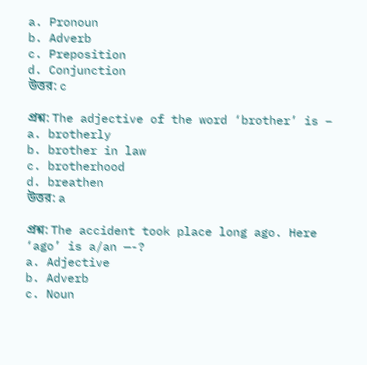a. Pronoun
b. Adverb
c. Preposition
d. Conjunction
উত্তর: c

প্রশ্ন: The adjective of the word ‘brother’ is –
a. brotherly
b. brother in law
c. brotherhood
d. breathen
উত্তর: a

প্রশ্ন: The accident took place long ago. Here ‘ago’ is a/an —-?
a. Adjective
b. Adverb
c. Noun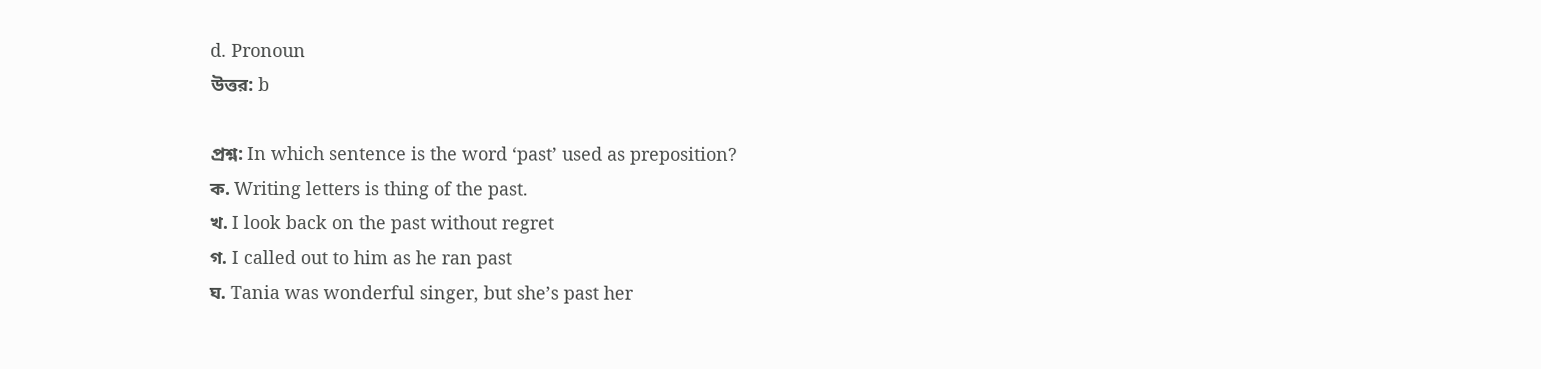d. Pronoun
উত্তর: b

প্রশ্ন: In which sentence is the word ‘past’ used as preposition?
ক. Writing letters is thing of the past.
খ. I look back on the past without regret
গ. I called out to him as he ran past
ঘ. Tania was wonderful singer, but she’s past her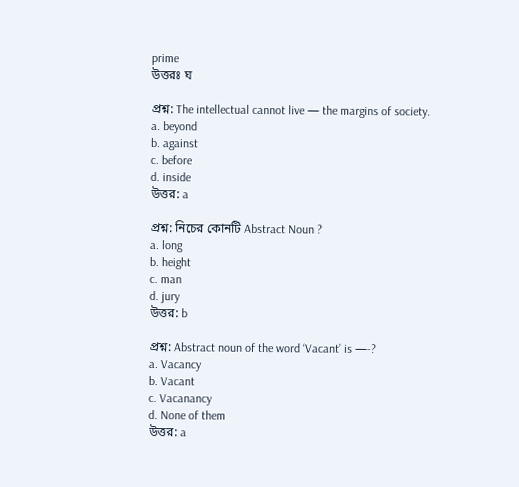prime
উত্তরঃ ঘ

প্রশ্ন: The intellectual cannot live — the margins of society.
a. beyond
b. against
c. before
d. inside
উত্তর: a

প্রশ্ন: নিচের কোনটি Abstract Noun ?
a. long
b. height
c. man
d. jury
উত্তর: b

প্রশ্ন: Abstract noun of the word ‘Vacant’ is —-?
a. Vacancy
b. Vacant
c. Vacanancy
d. None of them
উত্তর: a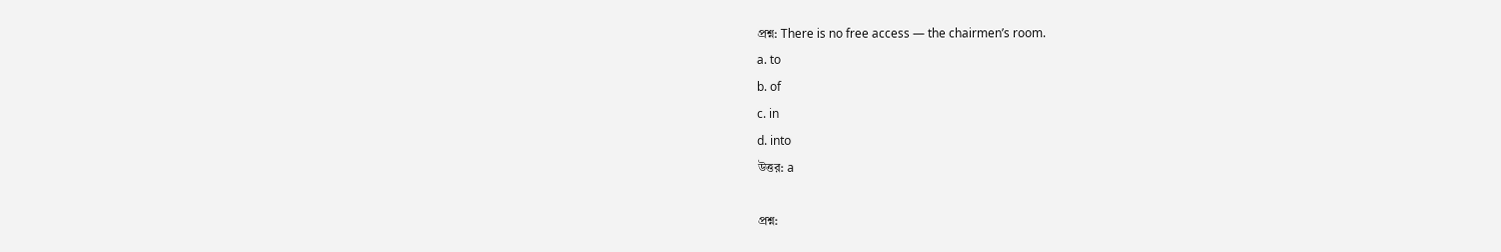প্রশ্ন: There is no free access — the chairmen’s room.
a. to
b. of
c. in
d. into
উত্তর: a

প্রশ্ন: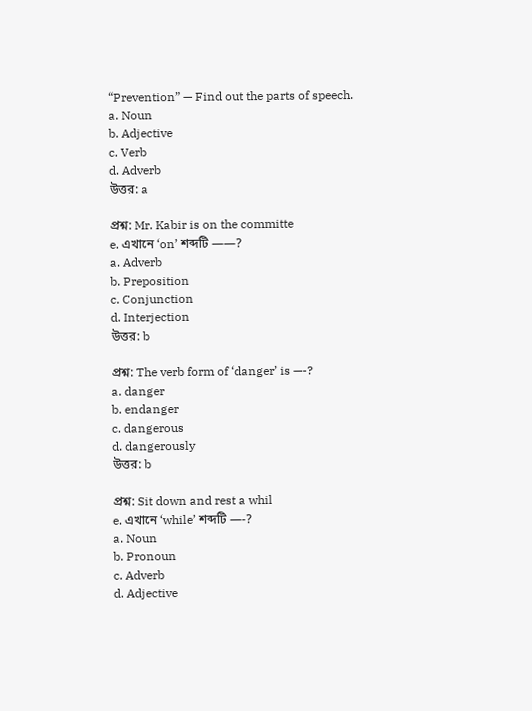“Prevention” — Find out the parts of speech.
a. Noun
b. Adjective
c. Verb
d. Adverb
উত্তর: a

প্রশ্ন: Mr. Kabir is on the committe
e. এখানে ‘on’ শব্দটি ——?
a. Adverb
b. Preposition
c. Conjunction
d. Interjection
উত্তর: b

প্রশ্ন: The verb form of ‘danger’ is —-?
a. danger
b. endanger
c. dangerous
d. dangerously
উত্তর: b

প্রশ্ন: Sit down and rest a whil
e. এখানে ‘while’ শব্দটি —-?
a. Noun
b. Pronoun
c. Adverb
d. Adjective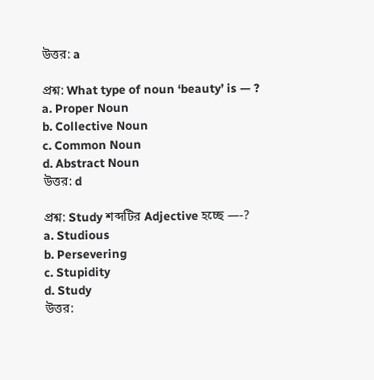উত্তর: a

প্রশ্ন: What type of noun ‘beauty’ is — ?
a. Proper Noun
b. Collective Noun
c. Common Noun
d. Abstract Noun
উত্তর: d

প্রশ্ন: Study শব্দটির Adjective হচ্ছে —-?
a. Studious
b. Persevering
c. Stupidity
d. Study
উত্তর: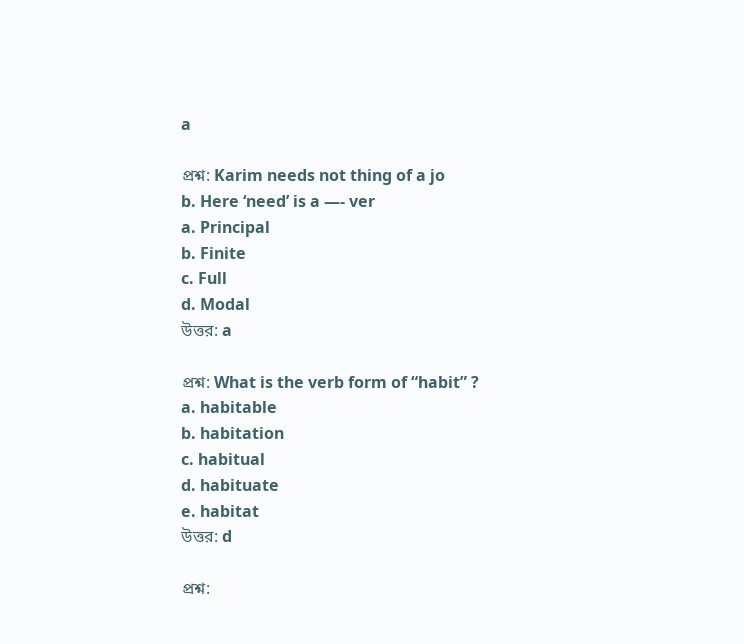a

প্রশ্ন: Karim needs not thing of a jo
b. Here ‘need’ is a —- ver
a. Principal
b. Finite
c. Full
d. Modal
উত্তর: a

প্রশ্ন: What is the verb form of “habit” ?
a. habitable
b. habitation
c. habitual
d. habituate
e. habitat
উত্তর: d

প্রশ্ন: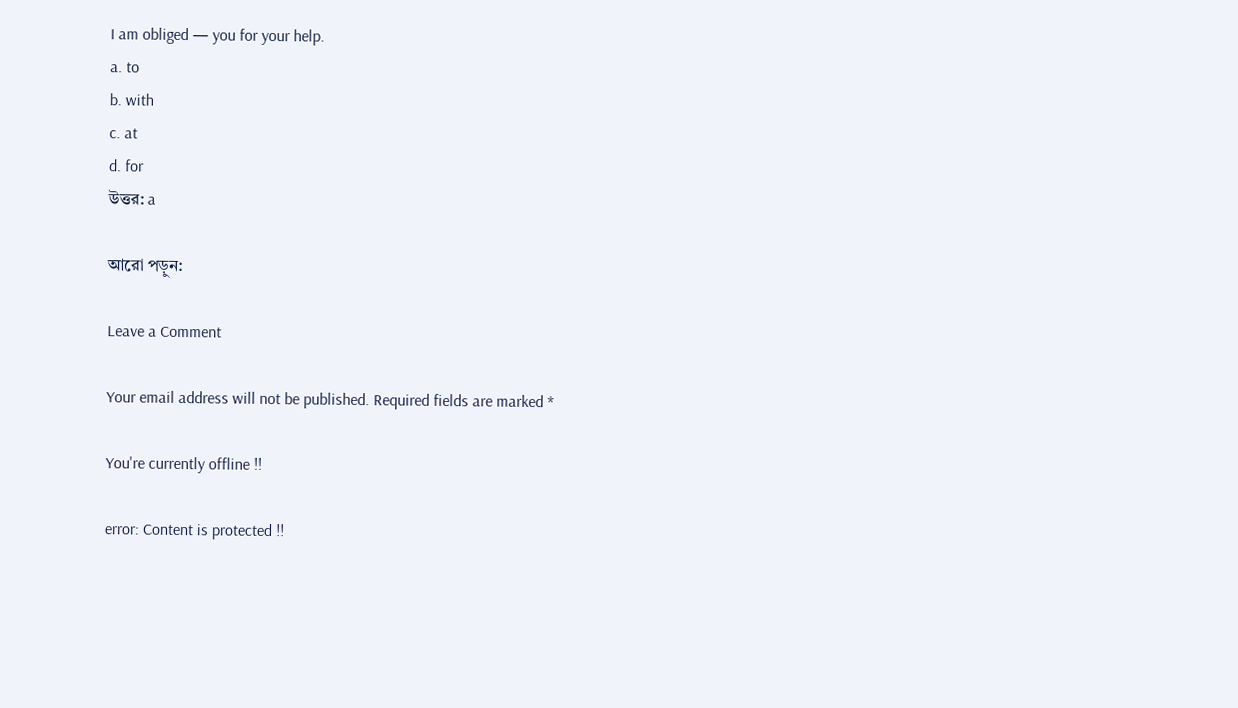I am obliged — you for your help.
a. to
b. with
c. at
d. for
উত্তর: a

আরো পড়ুন:

Leave a Comment

Your email address will not be published. Required fields are marked *

You're currently offline !!

error: Content is protected !!